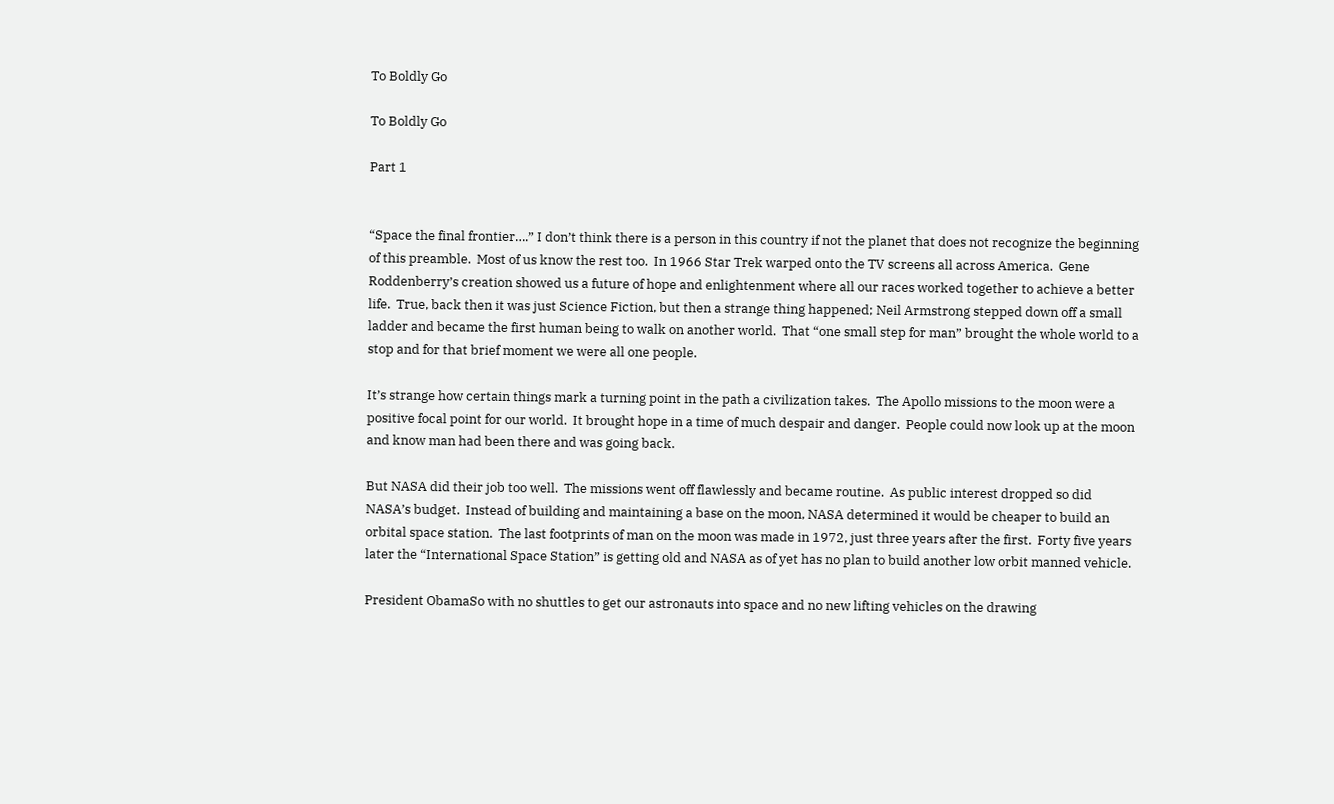To Boldly Go

To Boldly Go

Part 1


“Space the final frontier….” I don’t think there is a person in this country if not the planet that does not recognize the beginning of this preamble.  Most of us know the rest too.  In 1966 Star Trek warped onto the TV screens all across America.  Gene Roddenberry’s creation showed us a future of hope and enlightenment where all our races worked together to achieve a better life.  True, back then it was just Science Fiction, but then a strange thing happened; Neil Armstrong stepped down off a small ladder and became the first human being to walk on another world.  That “one small step for man” brought the whole world to a stop and for that brief moment we were all one people.

It’s strange how certain things mark a turning point in the path a civilization takes.  The Apollo missions to the moon were a positive focal point for our world.  It brought hope in a time of much despair and danger.  People could now look up at the moon and know man had been there and was going back.

But NASA did their job too well.  The missions went off flawlessly and became routine.  As public interest dropped so did NASA’s budget.  Instead of building and maintaining a base on the moon, NASA determined it would be cheaper to build an orbital space station.  The last footprints of man on the moon was made in 1972, just three years after the first.  Forty five years later the “International Space Station” is getting old and NASA as of yet has no plan to build another low orbit manned vehicle.

President ObamaSo with no shuttles to get our astronauts into space and no new lifting vehicles on the drawing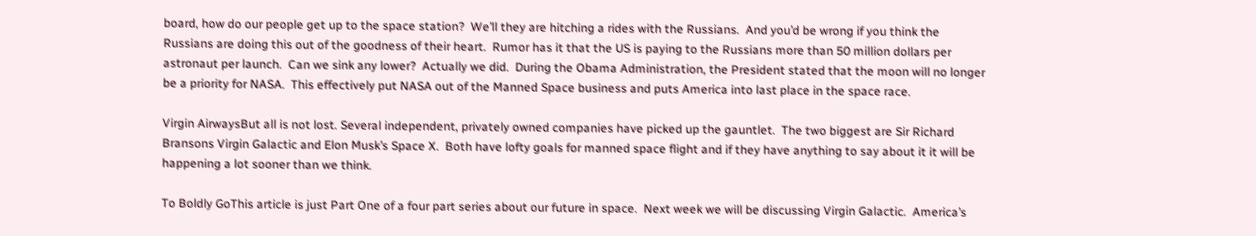board, how do our people get up to the space station?  We’ll they are hitching a rides with the Russians.  And you’d be wrong if you think the Russians are doing this out of the goodness of their heart.  Rumor has it that the US is paying to the Russians more than 50 million dollars per astronaut per launch.  Can we sink any lower?  Actually we did.  During the Obama Administration, the President stated that the moon will no longer be a priority for NASA.  This effectively put NASA out of the Manned Space business and puts America into last place in the space race.

Virgin AirwaysBut all is not lost. Several independent, privately owned companies have picked up the gauntlet.  The two biggest are Sir Richard Bransons Virgin Galactic and Elon Musk’s Space X.  Both have lofty goals for manned space flight and if they have anything to say about it it will be happening a lot sooner than we think.

To Boldly GoThis article is just Part One of a four part series about our future in space.  Next week we will be discussing Virgin Galactic.  America’s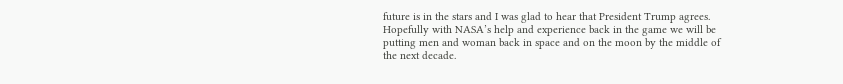future is in the stars and I was glad to hear that President Trump agrees.  Hopefully with NASA’s help and experience back in the game we will be putting men and woman back in space and on the moon by the middle of the next decade.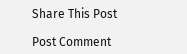Share This Post

Post Comment